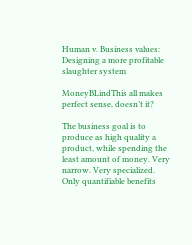Human v. Business values: Designing a more profitable slaughter system

MoneyBLindThis all makes perfect sense, doesn’t it?

The business goal is to produce as high quality a product, while spending the least amount of money. Very narrow. Very specialized. Only quantifiable benefits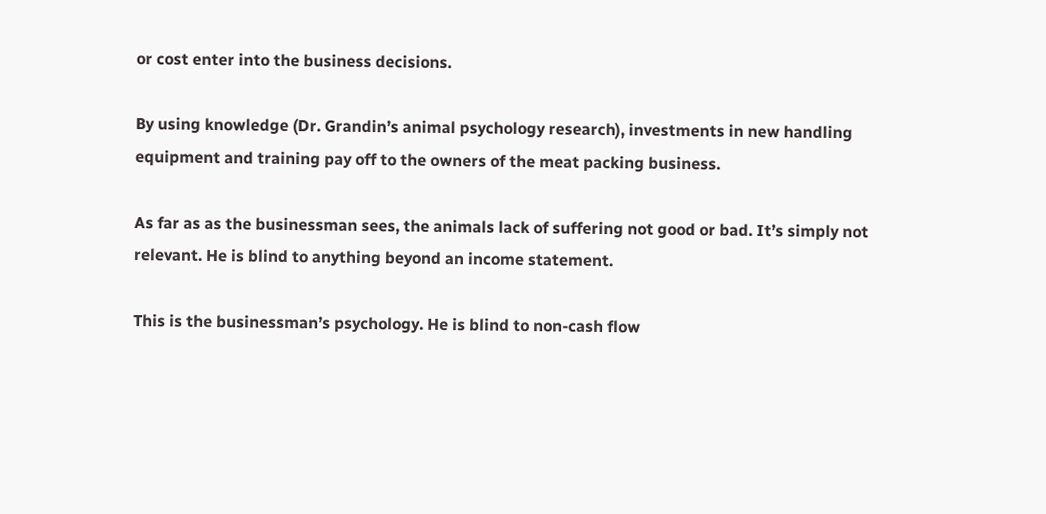or cost enter into the business decisions.

By using knowledge (Dr. Grandin’s animal psychology research), investments in new handling equipment and training pay off to the owners of the meat packing business.

As far as as the businessman sees, the animals lack of suffering not good or bad. It’s simply not relevant. He is blind to anything beyond an income statement.

This is the businessman’s psychology. He is blind to non-cash flow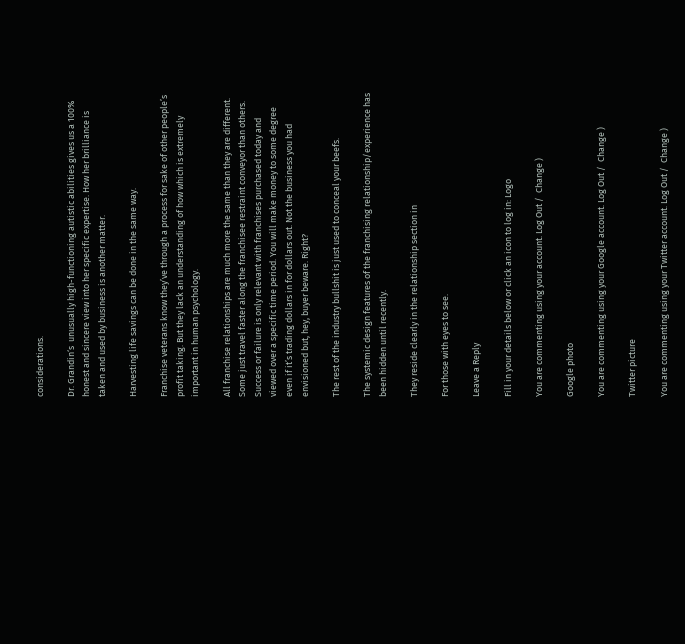considerations.

Dr. Grandin‘s  unusually high-functioning autistic abilities gives us a 100% honest and sincere view into her specific expertise. How her brilliance is taken and used by business is another matter.

Harvesting life savings can be done in the same way.

Franchise veterans know they’ve through a process for sake of other people’s profit taking. But they lack an understanding of how which is extremely important in human psychology.

All franchise relationships are much more the same than they are different. Some just travel faster along the franchisee restraint conveyor than others. Success or failure is only relevant with franchises purchased today and viewed over a specific time period. You will make money to some degree even if it’s trading dollars in for dollars out. Not the business you had envisioned but, hey, buyer beware. Right?

The rest of the industry bullshit is just used to conceal your beefs.

The systemic design features of the franchising relationship/experience has been hidden until recently.

They reside clearly in the relationship section in

For those with eyes to see.

Leave a Reply

Fill in your details below or click an icon to log in: Logo

You are commenting using your account. Log Out /  Change )

Google photo

You are commenting using your Google account. Log Out /  Change )

Twitter picture

You are commenting using your Twitter account. Log Out /  Change )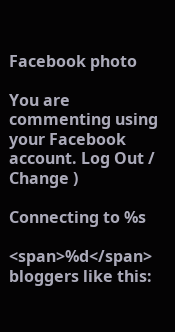Facebook photo

You are commenting using your Facebook account. Log Out /  Change )

Connecting to %s

<span>%d</span> bloggers like this: